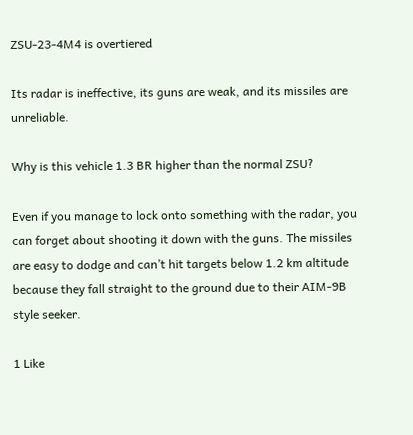ZSU-23-4M4 is overtiered

Its radar is ineffective, its guns are weak, and its missiles are unreliable.

Why is this vehicle 1.3 BR higher than the normal ZSU?

Even if you manage to lock onto something with the radar, you can forget about shooting it down with the guns. The missiles are easy to dodge and can’t hit targets below 1.2 km altitude because they fall straight to the ground due to their AIM-9B style seeker.

1 Like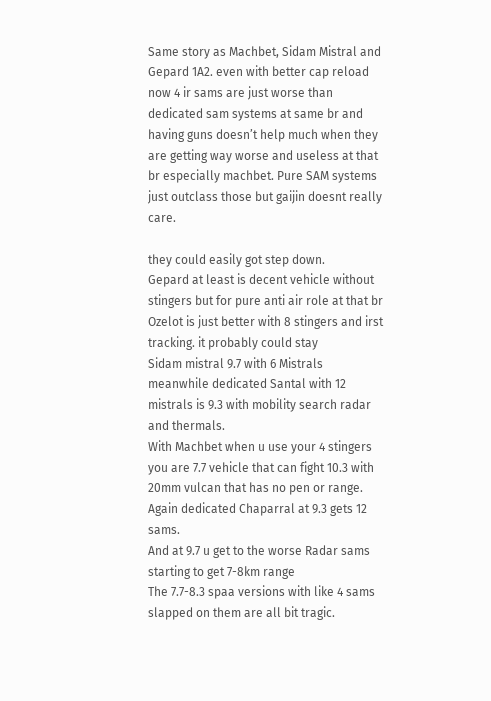Same story as Machbet, Sidam Mistral and Gepard 1A2. even with better cap reload now 4 ir sams are just worse than dedicated sam systems at same br and having guns doesn’t help much when they are getting way worse and useless at that br especially machbet. Pure SAM systems just outclass those but gaijin doesnt really care.

they could easily got step down.
Gepard at least is decent vehicle without stingers but for pure anti air role at that br Ozelot is just better with 8 stingers and irst tracking. it probably could stay
Sidam mistral 9.7 with 6 Mistrals meanwhile dedicated Santal with 12 mistrals is 9.3 with mobility search radar and thermals.
With Machbet when u use your 4 stingers you are 7.7 vehicle that can fight 10.3 with 20mm vulcan that has no pen or range.
Again dedicated Chaparral at 9.3 gets 12 sams.
And at 9.7 u get to the worse Radar sams starting to get 7-8km range
The 7.7-8.3 spaa versions with like 4 sams slapped on them are all bit tragic.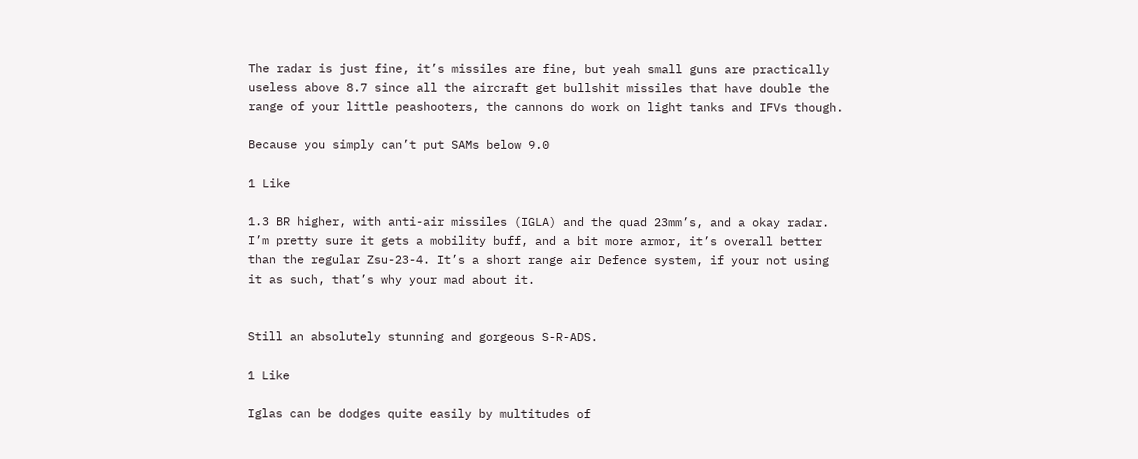The radar is just fine, it’s missiles are fine, but yeah small guns are practically useless above 8.7 since all the aircraft get bullshit missiles that have double the range of your little peashooters, the cannons do work on light tanks and IFVs though.

Because you simply can’t put SAMs below 9.0

1 Like

1.3 BR higher, with anti-air missiles (IGLA) and the quad 23mm’s, and a okay radar. I’m pretty sure it gets a mobility buff, and a bit more armor, it’s overall better than the regular Zsu-23-4. It’s a short range air Defence system, if your not using it as such, that’s why your mad about it.


Still an absolutely stunning and gorgeous S-R-ADS.

1 Like

Iglas can be dodges quite easily by multitudes of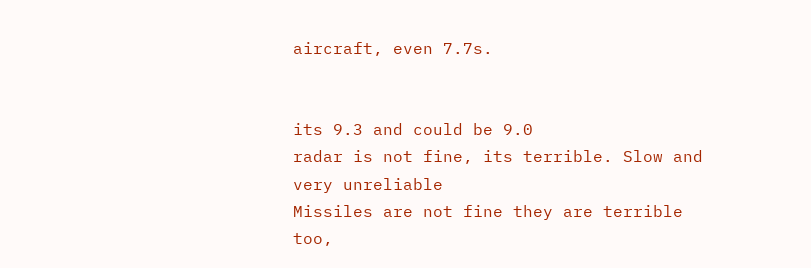aircraft, even 7.7s.


its 9.3 and could be 9.0
radar is not fine, its terrible. Slow and very unreliable
Missiles are not fine they are terrible too,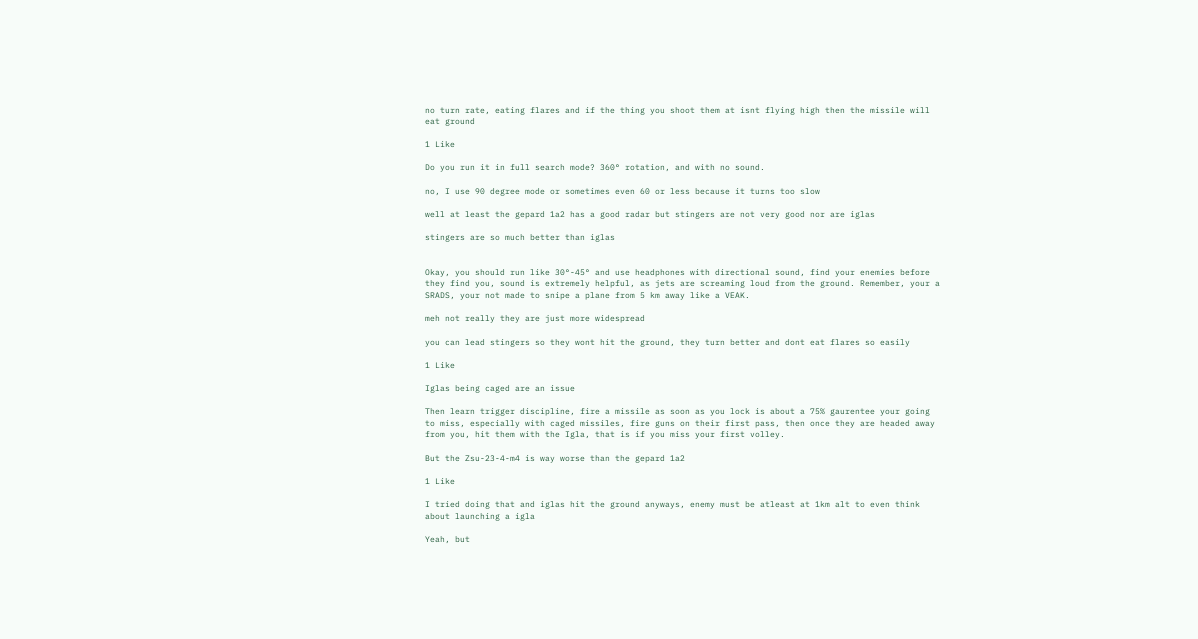no turn rate, eating flares and if the thing you shoot them at isnt flying high then the missile will eat ground

1 Like

Do you run it in full search mode? 360° rotation, and with no sound.

no, I use 90 degree mode or sometimes even 60 or less because it turns too slow

well at least the gepard 1a2 has a good radar but stingers are not very good nor are iglas

stingers are so much better than iglas


Okay, you should run like 30°-45° and use headphones with directional sound, find your enemies before they find you, sound is extremely helpful, as jets are screaming loud from the ground. Remember, your a SRADS, your not made to snipe a plane from 5 km away like a VEAK.

meh not really they are just more widespread

you can lead stingers so they wont hit the ground, they turn better and dont eat flares so easily

1 Like

Iglas being caged are an issue

Then learn trigger discipline, fire a missile as soon as you lock is about a 75% gaurentee your going to miss, especially with caged missiles, fire guns on their first pass, then once they are headed away from you, hit them with the Igla, that is if you miss your first volley.

But the Zsu-23-4-m4 is way worse than the gepard 1a2

1 Like

I tried doing that and iglas hit the ground anyways, enemy must be atleast at 1km alt to even think about launching a igla

Yeah, but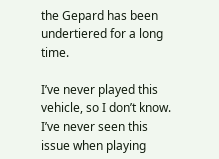the Gepard has been undertiered for a long time.

I’ve never played this vehicle, so I don’t know. I’ve never seen this issue when playing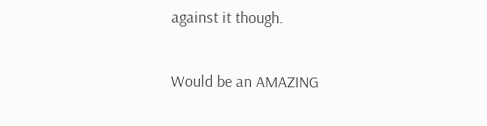against it though.

Would be an AMAZING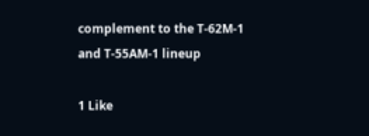complement to the T-62M-1 and T-55AM-1 lineup

1 Like